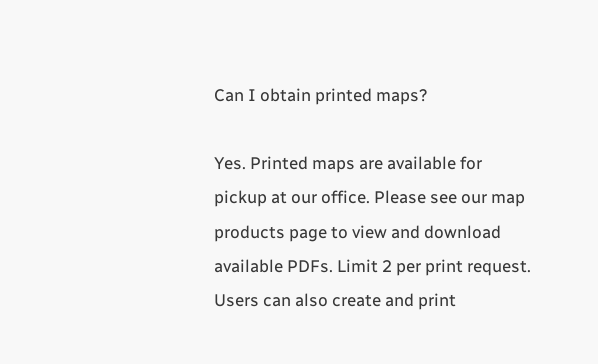Can I obtain printed maps?

Yes. Printed maps are available for pickup at our office. Please see our map products page to view and download available PDFs. Limit 2 per print request. Users can also create and print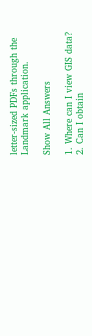letter-sized PDFs through the Landmark application.

Show All Answers

1. Where can I view GIS data?
2. Can I obtain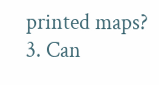printed maps?
3. Can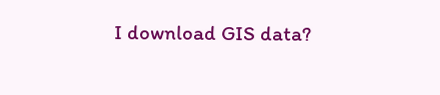I download GIS data?